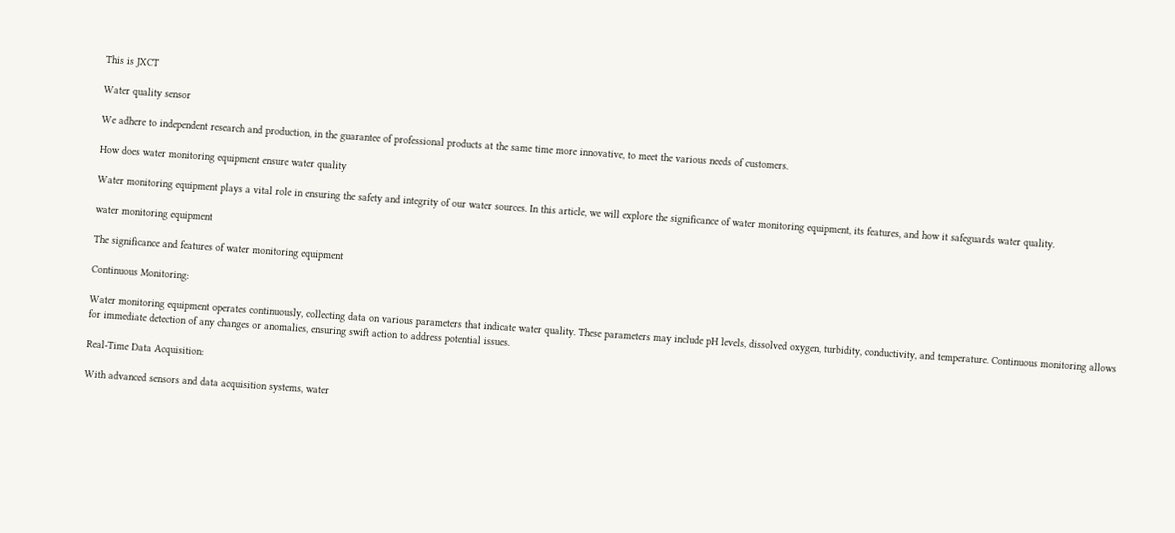This is JXCT

Water quality sensor

We adhere to independent research and production, in the guarantee of professional products at the same time more innovative, to meet the various needs of customers.

How does water monitoring equipment ensure water quality

Water monitoring equipment plays a vital role in ensuring the safety and integrity of our water sources. In this article, we will explore the significance of water monitoring equipment, its features, and how it safeguards water quality.

water monitoring equipment

The significance and features of water monitoring equipment

Continuous Monitoring:

Water monitoring equipment operates continuously, collecting data on various parameters that indicate water quality. These parameters may include pH levels, dissolved oxygen, turbidity, conductivity, and temperature. Continuous monitoring allows for immediate detection of any changes or anomalies, ensuring swift action to address potential issues.

Real-Time Data Acquisition:

With advanced sensors and data acquisition systems, water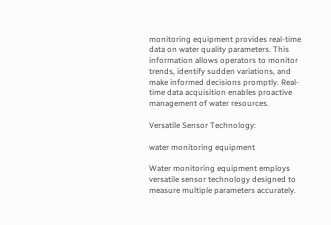monitoring equipment provides real-time data on water quality parameters. This information allows operators to monitor trends, identify sudden variations, and make informed decisions promptly. Real-time data acquisition enables proactive management of water resources.

Versatile Sensor Technology:

water monitoring equipment

Water monitoring equipment employs versatile sensor technology designed to measure multiple parameters accurately.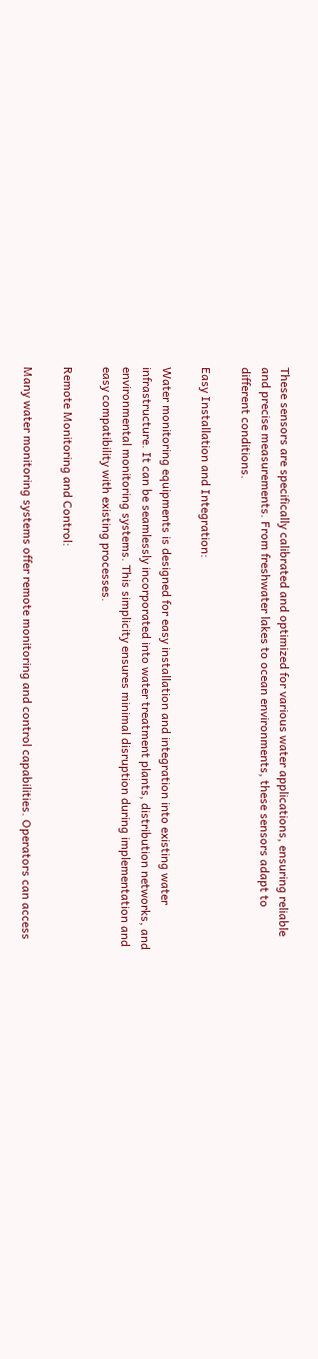These sensors are specifically calibrated and optimized for various water applications, ensuring reliable and precise measurements. From freshwater lakes to ocean environments, these sensors adapt to different conditions.

Easy Installation and Integration:

Water monitoring equipments is designed for easy installation and integration into existing water infrastructure. It can be seamlessly incorporated into water treatment plants, distribution networks, and environmental monitoring systems. This simplicity ensures minimal disruption during implementation and easy compatibility with existing processes.

Remote Monitoring and Control:

Many water monitoring systems offer remote monitoring and control capabilities. Operators can access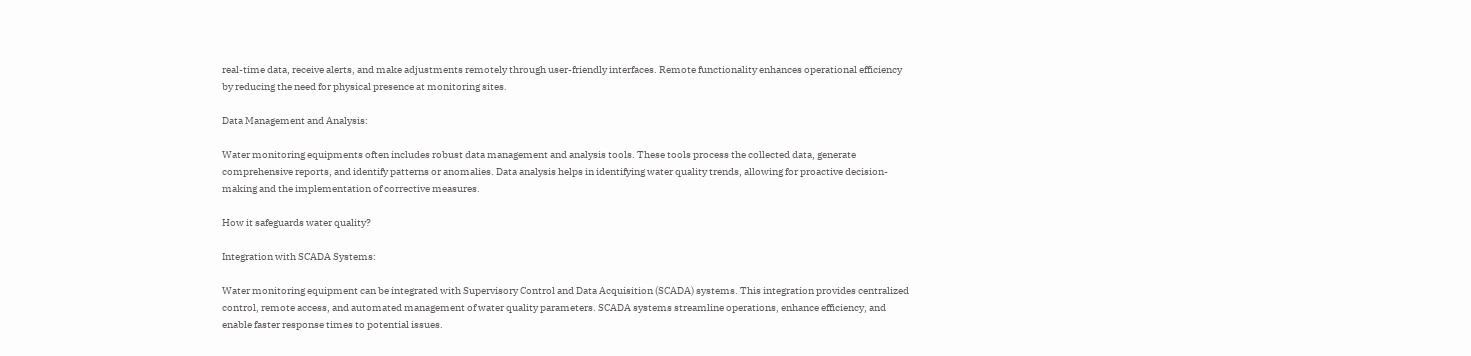real-time data, receive alerts, and make adjustments remotely through user-friendly interfaces. Remote functionality enhances operational efficiency by reducing the need for physical presence at monitoring sites.

Data Management and Analysis:

Water monitoring equipments often includes robust data management and analysis tools. These tools process the collected data, generate comprehensive reports, and identify patterns or anomalies. Data analysis helps in identifying water quality trends, allowing for proactive decision-making and the implementation of corrective measures.

How it safeguards water quality?

Integration with SCADA Systems:

Water monitoring equipment can be integrated with Supervisory Control and Data Acquisition (SCADA) systems. This integration provides centralized control, remote access, and automated management of water quality parameters. SCADA systems streamline operations, enhance efficiency, and enable faster response times to potential issues.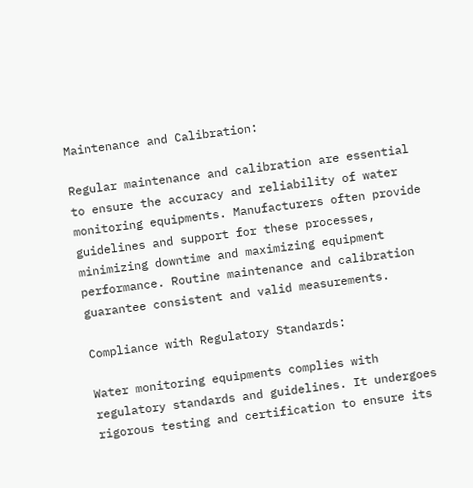Maintenance and Calibration:

Regular maintenance and calibration are essential to ensure the accuracy and reliability of water monitoring equipments. Manufacturers often provide guidelines and support for these processes, minimizing downtime and maximizing equipment performance. Routine maintenance and calibration guarantee consistent and valid measurements.

Compliance with Regulatory Standards:

Water monitoring equipments complies with regulatory standards and guidelines. It undergoes rigorous testing and certification to ensure its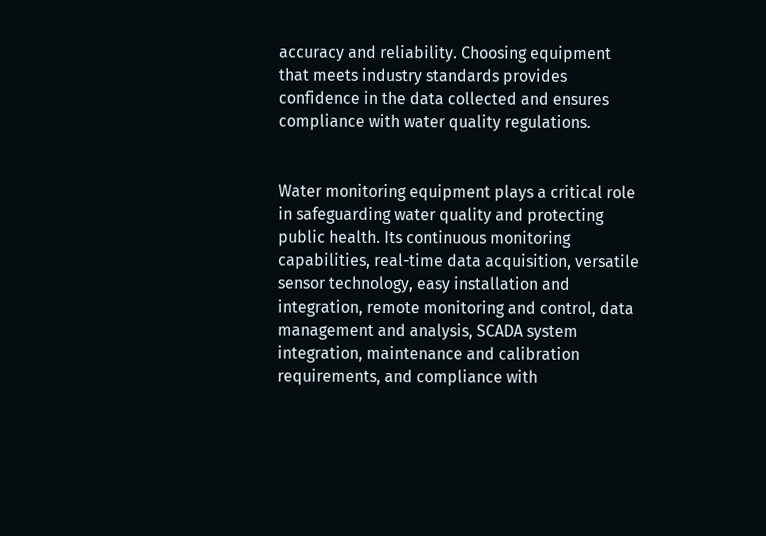accuracy and reliability. Choosing equipment that meets industry standards provides confidence in the data collected and ensures compliance with water quality regulations.


Water monitoring equipment plays a critical role in safeguarding water quality and protecting public health. Its continuous monitoring capabilities, real-time data acquisition, versatile sensor technology, easy installation and integration, remote monitoring and control, data management and analysis, SCADA system integration, maintenance and calibration requirements, and compliance with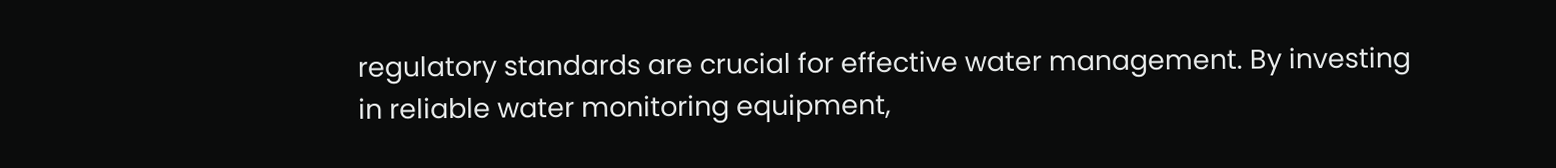regulatory standards are crucial for effective water management. By investing in reliable water monitoring equipment,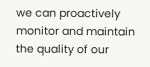we can proactively monitor and maintain the quality of our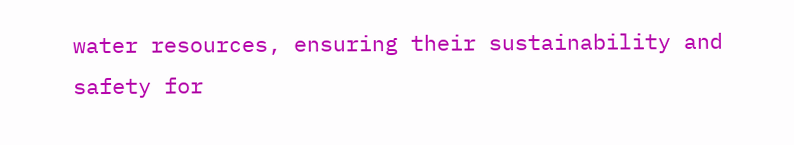water resources, ensuring their sustainability and safety for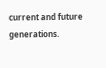current and future generations.